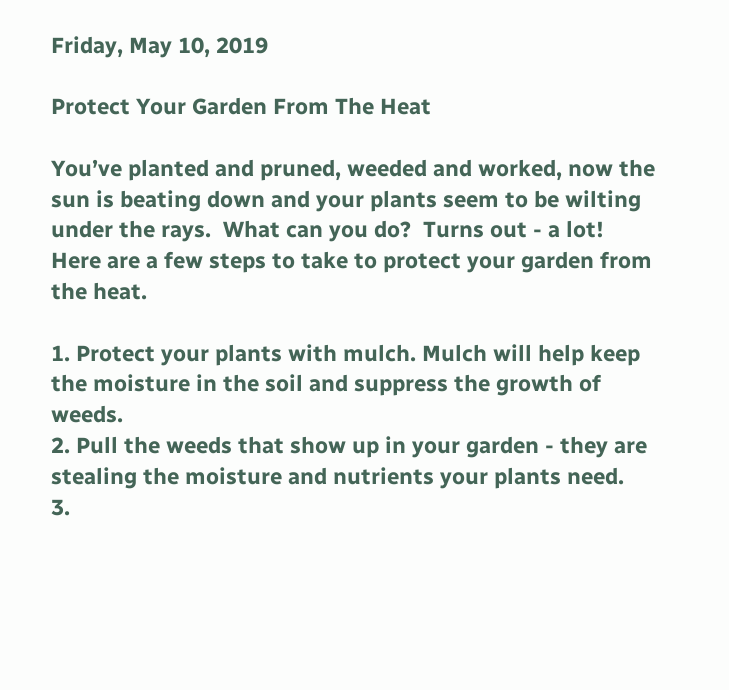Friday, May 10, 2019

Protect Your Garden From The Heat

You’ve planted and pruned, weeded and worked, now the sun is beating down and your plants seem to be wilting under the rays.  What can you do?  Turns out - a lot!  Here are a few steps to take to protect your garden from the heat.

1. Protect your plants with mulch. Mulch will help keep the moisture in the soil and suppress the growth of weeds.
2. Pull the weeds that show up in your garden - they are stealing the moisture and nutrients your plants need.
3.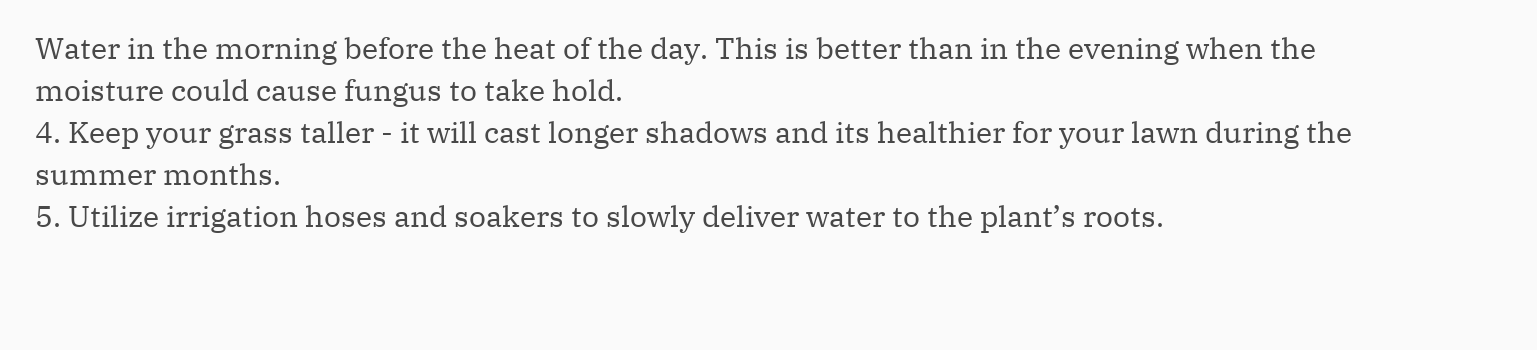Water in the morning before the heat of the day. This is better than in the evening when the moisture could cause fungus to take hold.
4. Keep your grass taller - it will cast longer shadows and its healthier for your lawn during the summer months.
5. Utilize irrigation hoses and soakers to slowly deliver water to the plant’s roots.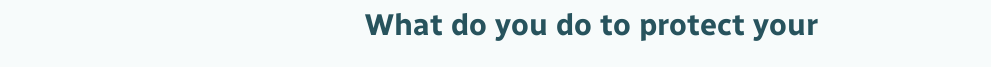What do you do to protect your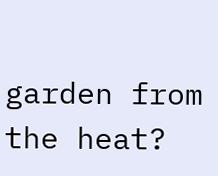garden from the heat?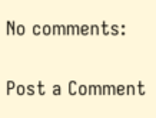No comments:

Post a Comment